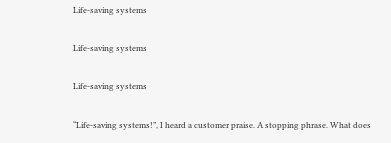Life-saving systems

Life-saving systems

Life-saving systems

“Life-saving systems!”, I heard a customer praise. A stopping phrase. What does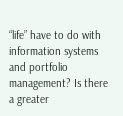“life” have to do with information systems and portfolio management? Is there a greater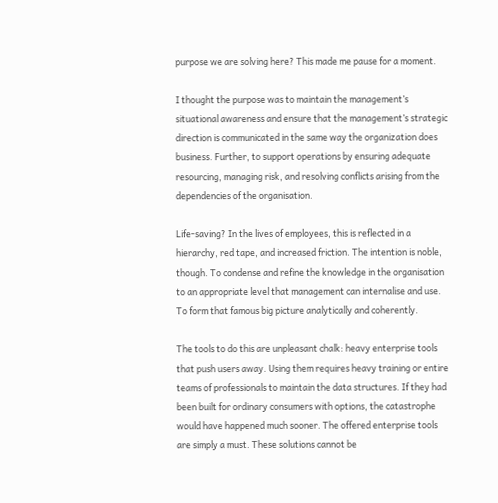purpose we are solving here? This made me pause for a moment.

I thought the purpose was to maintain the management’s situational awareness and ensure that the management’s strategic direction is communicated in the same way the organization does business. Further, to support operations by ensuring adequate resourcing, managing risk, and resolving conflicts arising from the dependencies of the organisation.

Life-saving? In the lives of employees, this is reflected in a hierarchy, red tape, and increased friction. The intention is noble, though. To condense and refine the knowledge in the organisation to an appropriate level that management can internalise and use. To form that famous big picture analytically and coherently.

The tools to do this are unpleasant chalk: heavy enterprise tools that push users away. Using them requires heavy training or entire teams of professionals to maintain the data structures. If they had been built for ordinary consumers with options, the catastrophe would have happened much sooner. The offered enterprise tools are simply a must. These solutions cannot be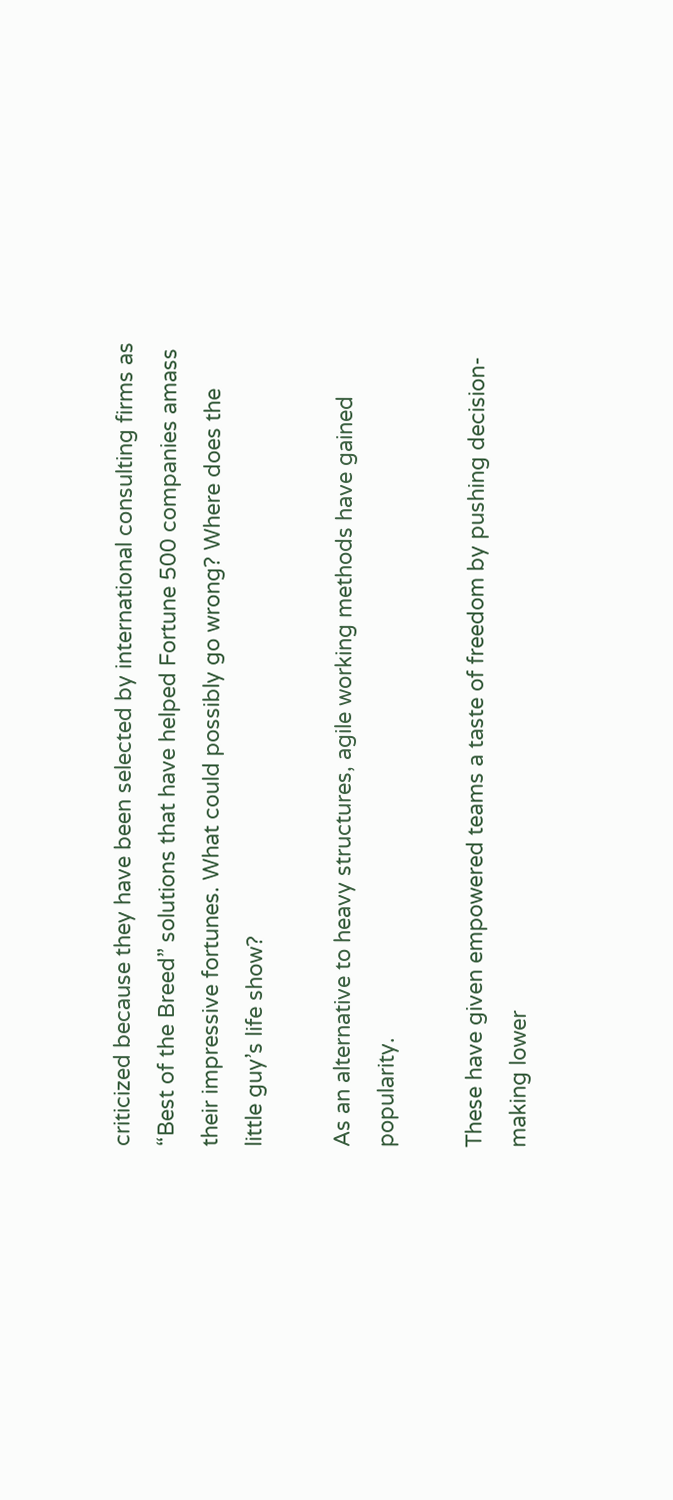criticized because they have been selected by international consulting firms as “Best of the Breed” solutions that have helped Fortune 500 companies amass their impressive fortunes. What could possibly go wrong? Where does the little guy’s life show?

As an alternative to heavy structures, agile working methods have gained popularity.

These have given empowered teams a taste of freedom by pushing decision-making lower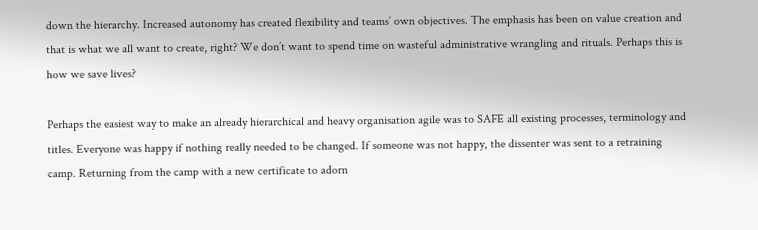down the hierarchy. Increased autonomy has created flexibility and teams’ own objectives. The emphasis has been on value creation and that is what we all want to create, right? We don’t want to spend time on wasteful administrative wrangling and rituals. Perhaps this is how we save lives?

Perhaps the easiest way to make an already hierarchical and heavy organisation agile was to SAFE all existing processes, terminology and titles. Everyone was happy if nothing really needed to be changed. If someone was not happy, the dissenter was sent to a retraining camp. Returning from the camp with a new certificate to adorn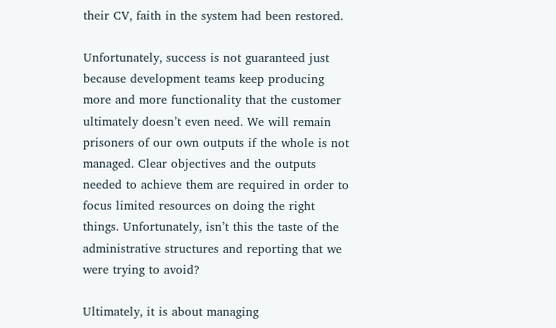their CV, faith in the system had been restored.

Unfortunately, success is not guaranteed just because development teams keep producing more and more functionality that the customer ultimately doesn’t even need. We will remain prisoners of our own outputs if the whole is not managed. Clear objectives and the outputs needed to achieve them are required in order to focus limited resources on doing the right things. Unfortunately, isn’t this the taste of the administrative structures and reporting that we were trying to avoid?

Ultimately, it is about managing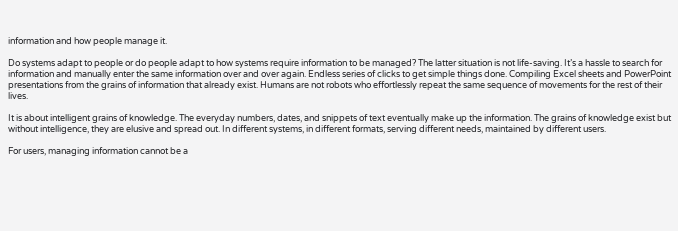information and how people manage it.

Do systems adapt to people or do people adapt to how systems require information to be managed? The latter situation is not life-saving. It’s a hassle to search for information and manually enter the same information over and over again. Endless series of clicks to get simple things done. Compiling Excel sheets and PowerPoint presentations from the grains of information that already exist. Humans are not robots who effortlessly repeat the same sequence of movements for the rest of their lives.

It is about intelligent grains of knowledge. The everyday numbers, dates, and snippets of text eventually make up the information. The grains of knowledge exist but without intelligence, they are elusive and spread out. In different systems, in different formats, serving different needs, maintained by different users.

For users, managing information cannot be a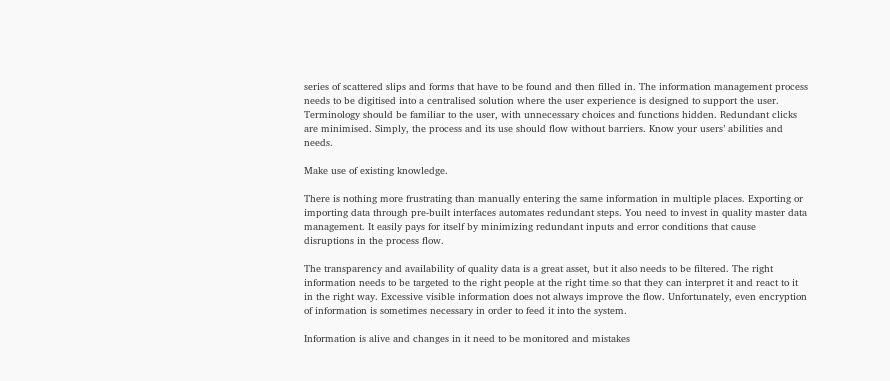series of scattered slips and forms that have to be found and then filled in. The information management process needs to be digitised into a centralised solution where the user experience is designed to support the user. Terminology should be familiar to the user, with unnecessary choices and functions hidden. Redundant clicks are minimised. Simply, the process and its use should flow without barriers. Know your users’ abilities and needs.

Make use of existing knowledge.

There is nothing more frustrating than manually entering the same information in multiple places. Exporting or importing data through pre-built interfaces automates redundant steps. You need to invest in quality master data management. It easily pays for itself by minimizing redundant inputs and error conditions that cause disruptions in the process flow.

The transparency and availability of quality data is a great asset, but it also needs to be filtered. The right information needs to be targeted to the right people at the right time so that they can interpret it and react to it in the right way. Excessive visible information does not always improve the flow. Unfortunately, even encryption of information is sometimes necessary in order to feed it into the system.

Information is alive and changes in it need to be monitored and mistakes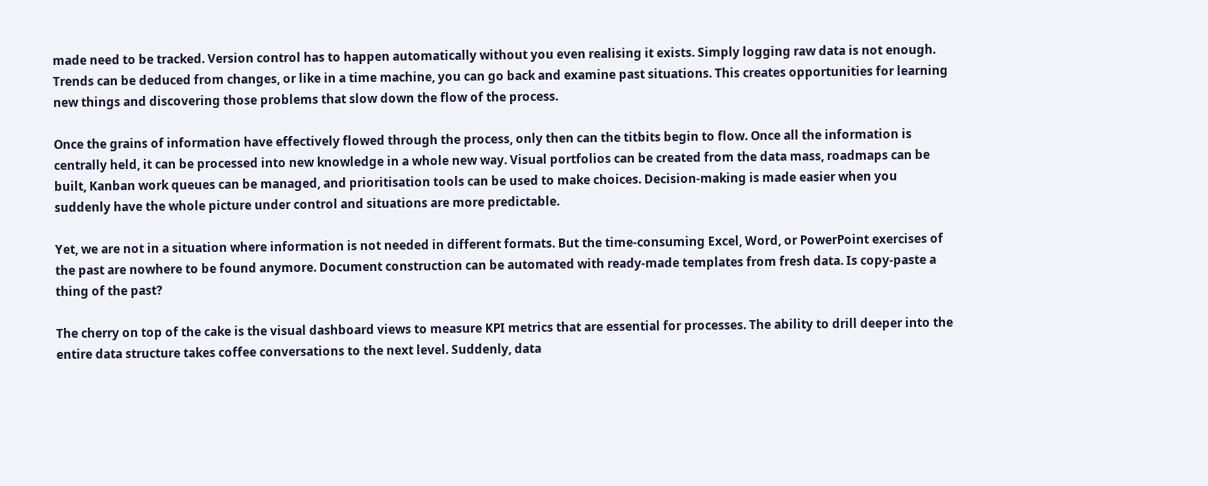made need to be tracked. Version control has to happen automatically without you even realising it exists. Simply logging raw data is not enough. Trends can be deduced from changes, or like in a time machine, you can go back and examine past situations. This creates opportunities for learning new things and discovering those problems that slow down the flow of the process.

Once the grains of information have effectively flowed through the process, only then can the titbits begin to flow. Once all the information is centrally held, it can be processed into new knowledge in a whole new way. Visual portfolios can be created from the data mass, roadmaps can be built, Kanban work queues can be managed, and prioritisation tools can be used to make choices. Decision-making is made easier when you suddenly have the whole picture under control and situations are more predictable.

Yet, we are not in a situation where information is not needed in different formats. But the time-consuming Excel, Word, or PowerPoint exercises of the past are nowhere to be found anymore. Document construction can be automated with ready-made templates from fresh data. Is copy-paste a thing of the past?

The cherry on top of the cake is the visual dashboard views to measure KPI metrics that are essential for processes. The ability to drill deeper into the entire data structure takes coffee conversations to the next level. Suddenly, data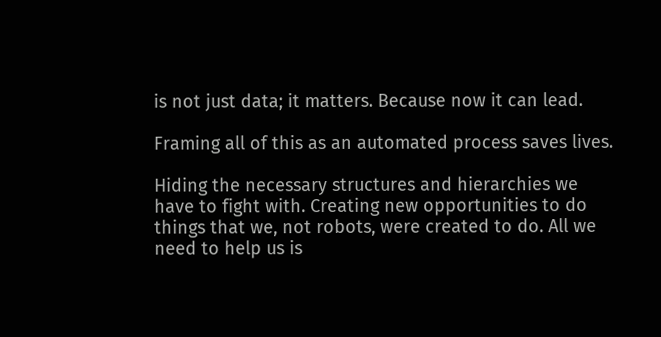is not just data; it matters. Because now it can lead.

Framing all of this as an automated process saves lives.

Hiding the necessary structures and hierarchies we have to fight with. Creating new opportunities to do things that we, not robots, were created to do. All we need to help us is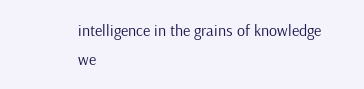intelligence in the grains of knowledge we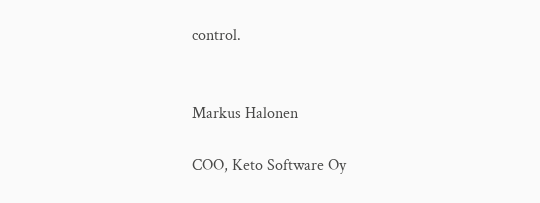control.


Markus Halonen

COO, Keto Software Oy